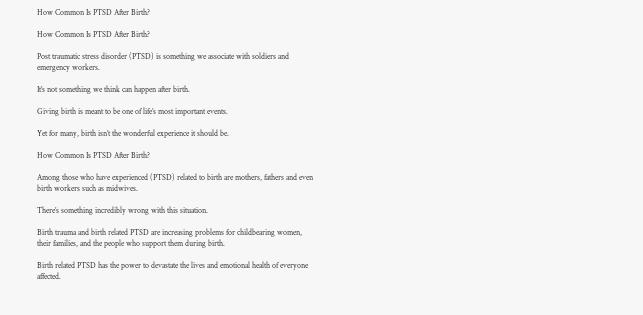How Common Is PTSD After Birth?

How Common Is PTSD After Birth?

Post traumatic stress disorder (PTSD) is something we associate with soldiers and emergency workers.

It’s not something we think can happen after birth.

Giving birth is meant to be one of life’s most important events.

Yet for many, birth isn’t the wonderful experience it should be.

How Common Is PTSD After Birth?

Among those who have experienced (PTSD) related to birth are mothers, fathers and even birth workers such as midwives.

There’s something incredibly wrong with this situation.

Birth trauma and birth related PTSD are increasing problems for childbearing women, their families, and the people who support them during birth.

Birth related PTSD has the power to devastate the lives and emotional health of everyone affected.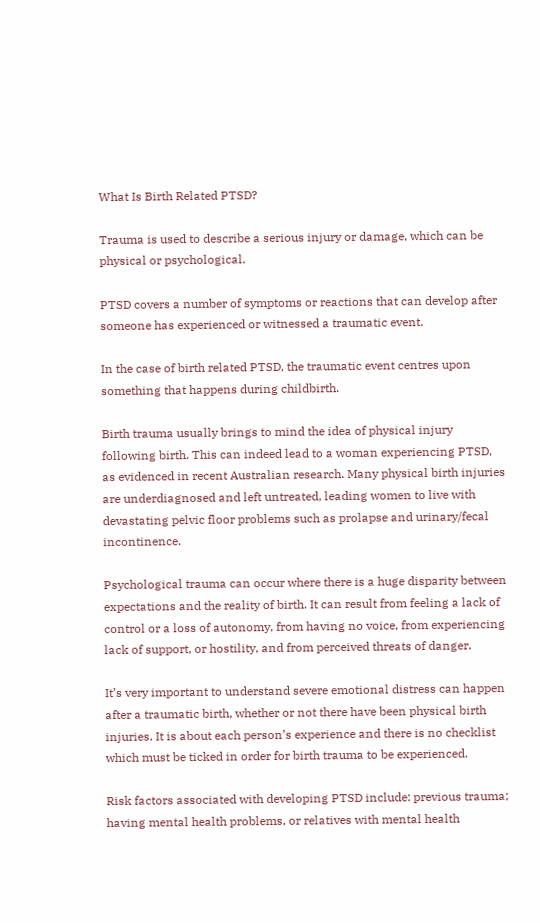What Is Birth Related PTSD?

Trauma is used to describe a serious injury or damage, which can be physical or psychological.

PTSD covers a number of symptoms or reactions that can develop after someone has experienced or witnessed a traumatic event.

In the case of birth related PTSD, the traumatic event centres upon something that happens during childbirth.

Birth trauma usually brings to mind the idea of physical injury following birth. This can indeed lead to a woman experiencing PTSD, as evidenced in recent Australian research. Many physical birth injuries are underdiagnosed and left untreated, leading women to live with devastating pelvic floor problems such as prolapse and urinary/fecal incontinence.

Psychological trauma can occur where there is a huge disparity between expectations and the reality of birth. It can result from feeling a lack of control or a loss of autonomy, from having no voice, from experiencing lack of support, or hostility, and from perceived threats of danger.

It’s very important to understand severe emotional distress can happen after a traumatic birth, whether or not there have been physical birth injuries. It is about each person’s experience and there is no checklist which must be ticked in order for birth trauma to be experienced.

Risk factors associated with developing PTSD include: previous trauma; having mental health problems, or relatives with mental health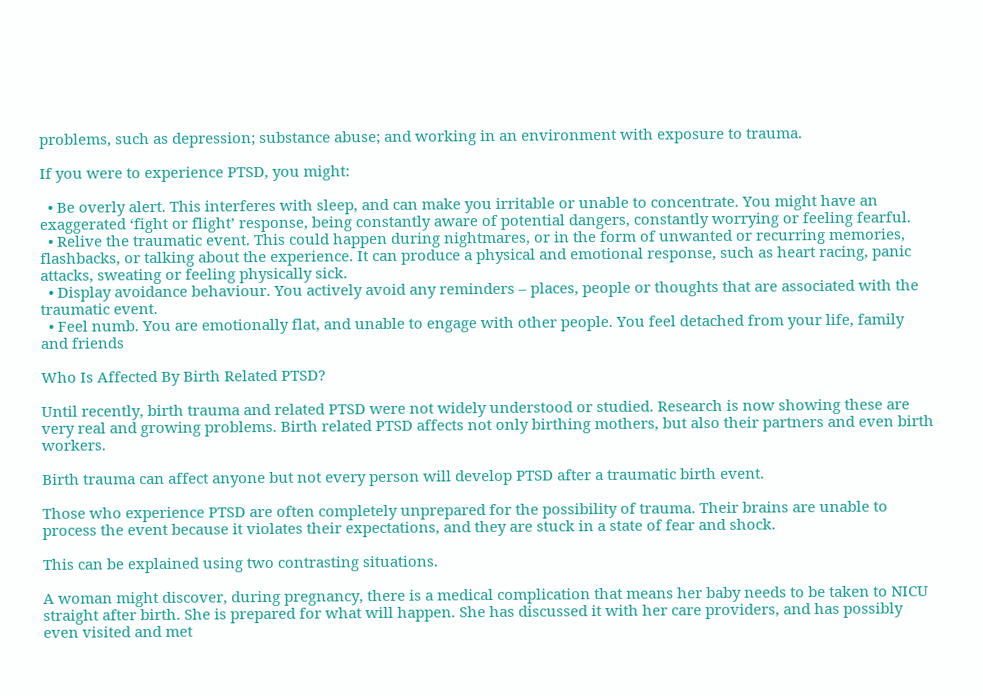problems, such as depression; substance abuse; and working in an environment with exposure to trauma.

If you were to experience PTSD, you might:

  • Be overly alert. This interferes with sleep, and can make you irritable or unable to concentrate. You might have an exaggerated ‘fight or flight’ response, being constantly aware of potential dangers, constantly worrying or feeling fearful.
  • Relive the traumatic event. This could happen during nightmares, or in the form of unwanted or recurring memories, flashbacks, or talking about the experience. It can produce a physical and emotional response, such as heart racing, panic attacks, sweating or feeling physically sick.
  • Display avoidance behaviour. You actively avoid any reminders – places, people or thoughts that are associated with the traumatic event.
  • Feel numb. You are emotionally flat, and unable to engage with other people. You feel detached from your life, family and friends

Who Is Affected By Birth Related PTSD?

Until recently, birth trauma and related PTSD were not widely understood or studied. Research is now showing these are very real and growing problems. Birth related PTSD affects not only birthing mothers, but also their partners and even birth workers.

Birth trauma can affect anyone but not every person will develop PTSD after a traumatic birth event.

Those who experience PTSD are often completely unprepared for the possibility of trauma. Their brains are unable to process the event because it violates their expectations, and they are stuck in a state of fear and shock.

This can be explained using two contrasting situations.

A woman might discover, during pregnancy, there is a medical complication that means her baby needs to be taken to NICU straight after birth. She is prepared for what will happen. She has discussed it with her care providers, and has possibly even visited and met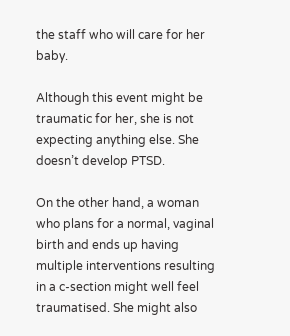the staff who will care for her baby.

Although this event might be traumatic for her, she is not expecting anything else. She doesn’t develop PTSD.

On the other hand, a woman who plans for a normal, vaginal birth and ends up having multiple interventions resulting in a c-section might well feel traumatised. She might also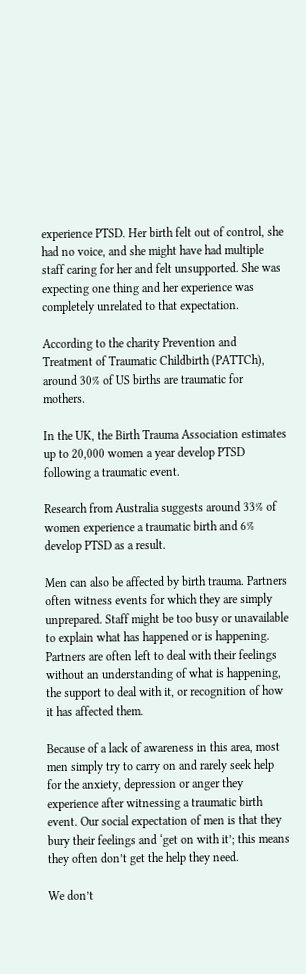experience PTSD. Her birth felt out of control, she had no voice, and she might have had multiple staff caring for her and felt unsupported. She was expecting one thing and her experience was completely unrelated to that expectation.

According to the charity Prevention and Treatment of Traumatic Childbirth (PATTCh), around 30% of US births are traumatic for mothers.

In the UK, the Birth Trauma Association estimates up to 20,000 women a year develop PTSD following a traumatic event.

Research from Australia suggests around 33% of women experience a traumatic birth and 6% develop PTSD as a result.

Men can also be affected by birth trauma. Partners often witness events for which they are simply unprepared. Staff might be too busy or unavailable to explain what has happened or is happening. Partners are often left to deal with their feelings without an understanding of what is happening, the support to deal with it, or recognition of how it has affected them.

Because of a lack of awareness in this area, most men simply try to carry on and rarely seek help for the anxiety, depression or anger they experience after witnessing a traumatic birth event. Our social expectation of men is that they bury their feelings and ‘get on with it’; this means they often don’t get the help they need.

We don’t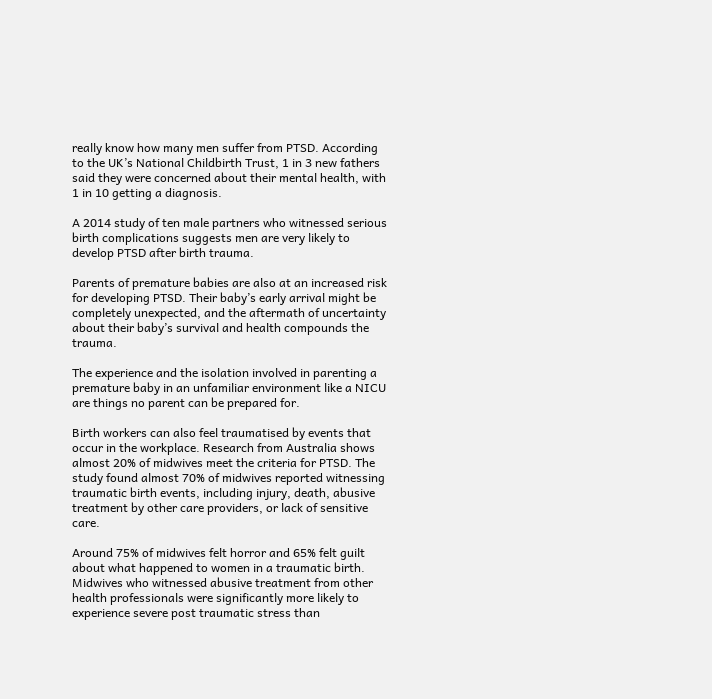really know how many men suffer from PTSD. According to the UK’s National Childbirth Trust, 1 in 3 new fathers said they were concerned about their mental health, with 1 in 10 getting a diagnosis.

A 2014 study of ten male partners who witnessed serious birth complications suggests men are very likely to develop PTSD after birth trauma.

Parents of premature babies are also at an increased risk for developing PTSD. Their baby’s early arrival might be completely unexpected, and the aftermath of uncertainty about their baby’s survival and health compounds the trauma.

The experience and the isolation involved in parenting a premature baby in an unfamiliar environment like a NICU are things no parent can be prepared for.

Birth workers can also feel traumatised by events that occur in the workplace. Research from Australia shows almost 20% of midwives meet the criteria for PTSD. The study found almost 70% of midwives reported witnessing traumatic birth events, including injury, death, abusive treatment by other care providers, or lack of sensitive care.

Around 75% of midwives felt horror and 65% felt guilt about what happened to women in a traumatic birth. Midwives who witnessed abusive treatment from other health professionals were significantly more likely to experience severe post traumatic stress than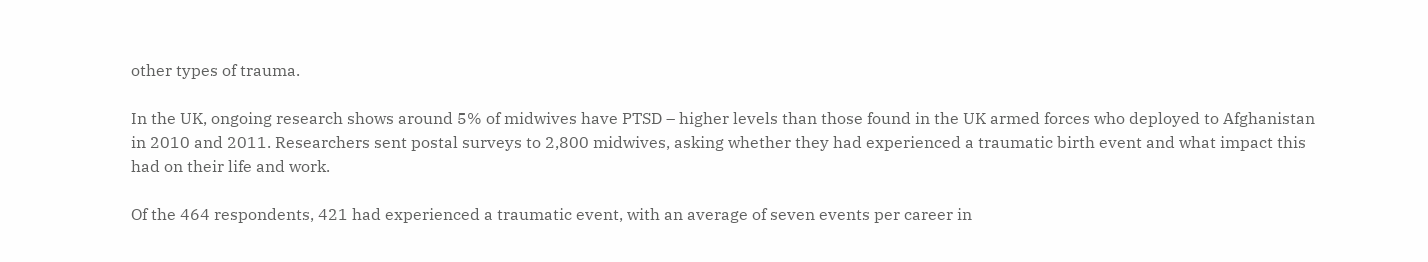other types of trauma.

In the UK, ongoing research shows around 5% of midwives have PTSD – higher levels than those found in the UK armed forces who deployed to Afghanistan in 2010 and 2011. Researchers sent postal surveys to 2,800 midwives, asking whether they had experienced a traumatic birth event and what impact this had on their life and work.

Of the 464 respondents, 421 had experienced a traumatic event, with an average of seven events per career in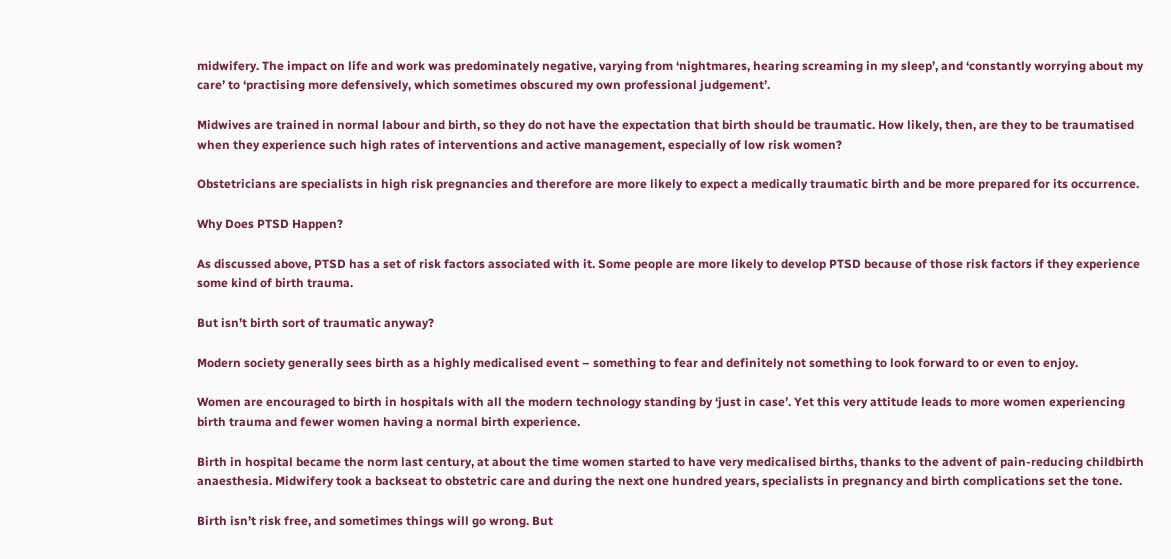midwifery. The impact on life and work was predominately negative, varying from ‘nightmares, hearing screaming in my sleep’, and ‘constantly worrying about my care’ to ‘practising more defensively, which sometimes obscured my own professional judgement’.

Midwives are trained in normal labour and birth, so they do not have the expectation that birth should be traumatic. How likely, then, are they to be traumatised when they experience such high rates of interventions and active management, especially of low risk women?

Obstetricians are specialists in high risk pregnancies and therefore are more likely to expect a medically traumatic birth and be more prepared for its occurrence.

Why Does PTSD Happen?

As discussed above, PTSD has a set of risk factors associated with it. Some people are more likely to develop PTSD because of those risk factors if they experience some kind of birth trauma.

But isn’t birth sort of traumatic anyway?

Modern society generally sees birth as a highly medicalised event – something to fear and definitely not something to look forward to or even to enjoy.

Women are encouraged to birth in hospitals with all the modern technology standing by ‘just in case’. Yet this very attitude leads to more women experiencing birth trauma and fewer women having a normal birth experience.

Birth in hospital became the norm last century, at about the time women started to have very medicalised births, thanks to the advent of pain-reducing childbirth anaesthesia. Midwifery took a backseat to obstetric care and during the next one hundred years, specialists in pregnancy and birth complications set the tone.

Birth isn’t risk free, and sometimes things will go wrong. But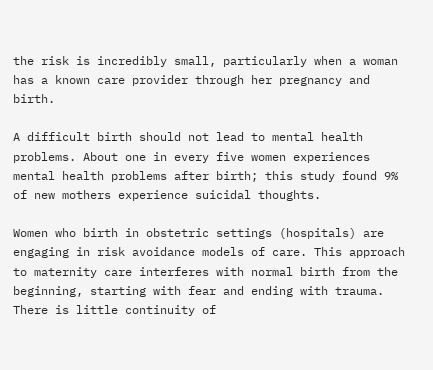the risk is incredibly small, particularly when a woman has a known care provider through her pregnancy and birth.

A difficult birth should not lead to mental health problems. About one in every five women experiences mental health problems after birth; this study found 9% of new mothers experience suicidal thoughts.

Women who birth in obstetric settings (hospitals) are engaging in risk avoidance models of care. This approach to maternity care interferes with normal birth from the beginning, starting with fear and ending with trauma. There is little continuity of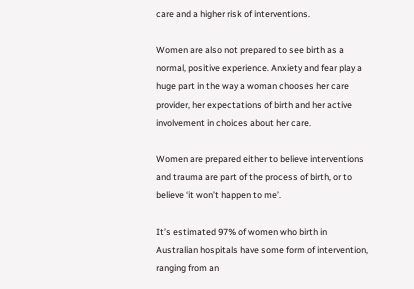care and a higher risk of interventions.

Women are also not prepared to see birth as a normal, positive experience. Anxiety and fear play a huge part in the way a woman chooses her care provider, her expectations of birth and her active involvement in choices about her care.

Women are prepared either to believe interventions and trauma are part of the process of birth, or to believe ‘it won’t happen to me’.

It’s estimated 97% of women who birth in Australian hospitals have some form of intervention, ranging from an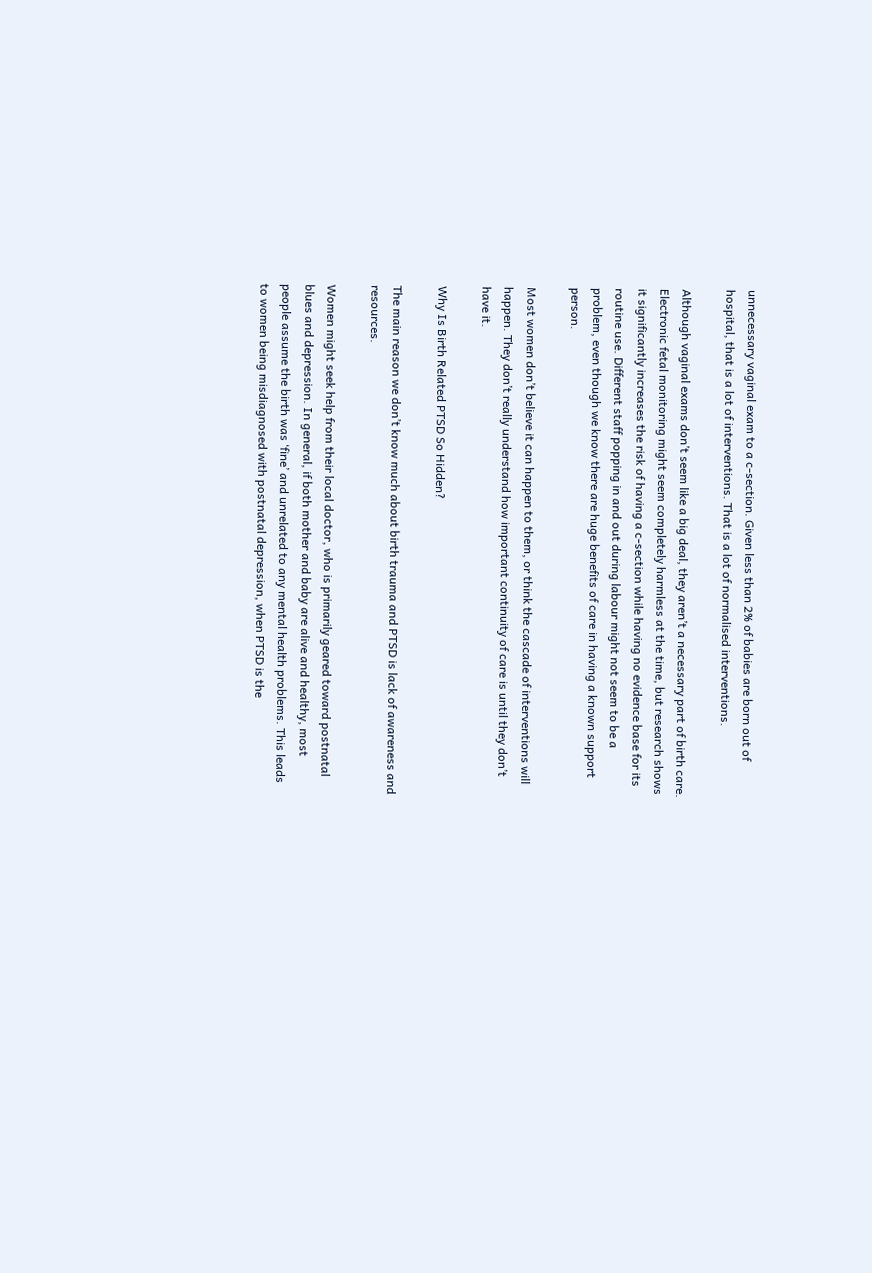unnecessary vaginal exam to a c-section. Given less than 2% of babies are born out of hospital, that is a lot of interventions. That is a lot of normalised interventions.

Although vaginal exams don’t seem like a big deal, they aren’t a necessary part of birth care. Electronic fetal monitoring might seem completely harmless at the time, but research shows it significantly increases the risk of having a c-section while having no evidence base for its routine use. Different staff popping in and out during labour might not seem to be a problem, even though we know there are huge benefits of care in having a known support person.

Most women don’t believe it can happen to them, or think the cascade of interventions will happen. They don’t really understand how important continuity of care is until they don’t have it.

Why Is Birth Related PTSD So Hidden?

The main reason we don’t know much about birth trauma and PTSD is lack of awareness and resources.

Women might seek help from their local doctor, who is primarily geared toward postnatal blues and depression. In general, if both mother and baby are alive and healthy, most people assume the birth was ‘fine’ and unrelated to any mental health problems. This leads to women being misdiagnosed with postnatal depression, when PTSD is the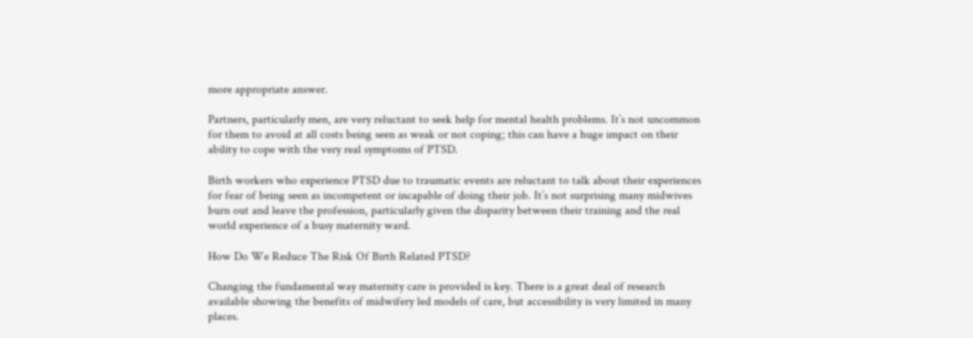more appropriate answer.

Partners, particularly men, are very reluctant to seek help for mental health problems. It’s not uncommon for them to avoid at all costs being seen as weak or not coping; this can have a huge impact on their ability to cope with the very real symptoms of PTSD.

Birth workers who experience PTSD due to traumatic events are reluctant to talk about their experiences for fear of being seen as incompetent or incapable of doing their job. It’s not surprising many midwives burn out and leave the profession, particularly given the disparity between their training and the real world experience of a busy maternity ward.

How Do We Reduce The Risk Of Birth Related PTSD?

Changing the fundamental way maternity care is provided is key. There is a great deal of research available showing the benefits of midwifery led models of care, but accessibility is very limited in many places.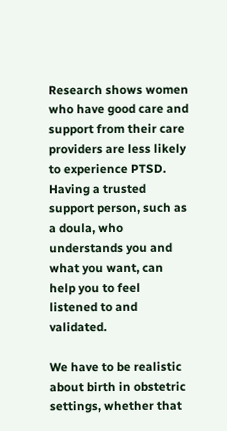Research shows women who have good care and support from their care providers are less likely to experience PTSD. Having a trusted support person, such as a doula, who understands you and what you want, can help you to feel listened to and validated.

We have to be realistic about birth in obstetric settings, whether that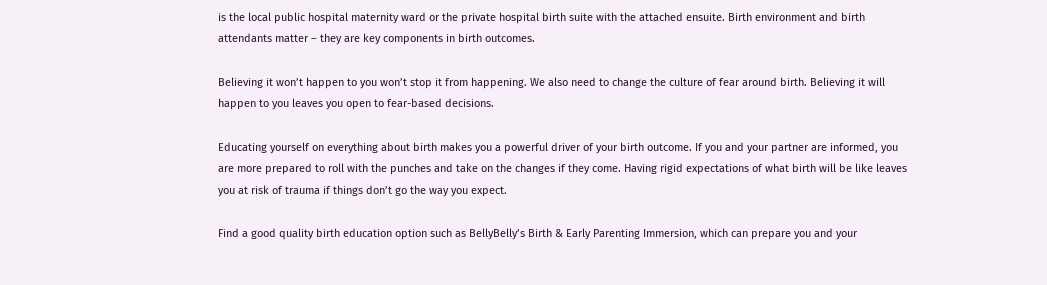is the local public hospital maternity ward or the private hospital birth suite with the attached ensuite. Birth environment and birth attendants matter – they are key components in birth outcomes.

Believing it won’t happen to you won’t stop it from happening. We also need to change the culture of fear around birth. Believing it will happen to you leaves you open to fear-based decisions.

Educating yourself on everything about birth makes you a powerful driver of your birth outcome. If you and your partner are informed, you are more prepared to roll with the punches and take on the changes if they come. Having rigid expectations of what birth will be like leaves you at risk of trauma if things don’t go the way you expect.

Find a good quality birth education option such as BellyBelly’s Birth & Early Parenting Immersion, which can prepare you and your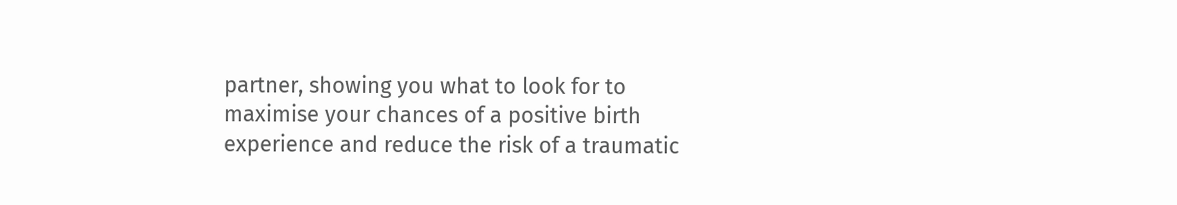partner, showing you what to look for to maximise your chances of a positive birth experience and reduce the risk of a traumatic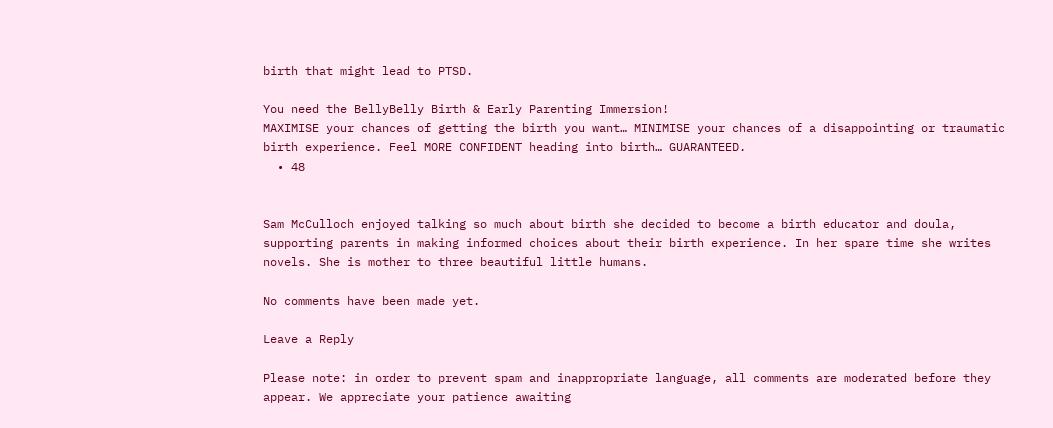birth that might lead to PTSD.

You need the BellyBelly Birth & Early Parenting Immersion!
MAXIMISE your chances of getting the birth you want… MINIMISE your chances of a disappointing or traumatic birth experience. Feel MORE CONFIDENT heading into birth… GUARANTEED.
  • 48


Sam McCulloch enjoyed talking so much about birth she decided to become a birth educator and doula, supporting parents in making informed choices about their birth experience. In her spare time she writes novels. She is mother to three beautiful little humans.

No comments have been made yet.

Leave a Reply

Please note: in order to prevent spam and inappropriate language, all comments are moderated before they appear. We appreciate your patience awaiting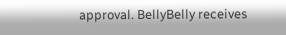approval. BellyBelly receives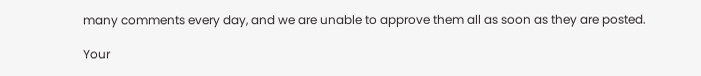many comments every day, and we are unable to approve them all as soon as they are posted.

Your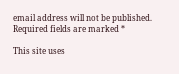email address will not be published. Required fields are marked *

This site uses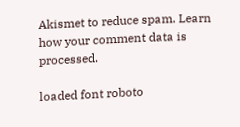Akismet to reduce spam. Learn how your comment data is processed.

loaded font roboto